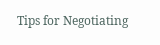Tips for Negotiating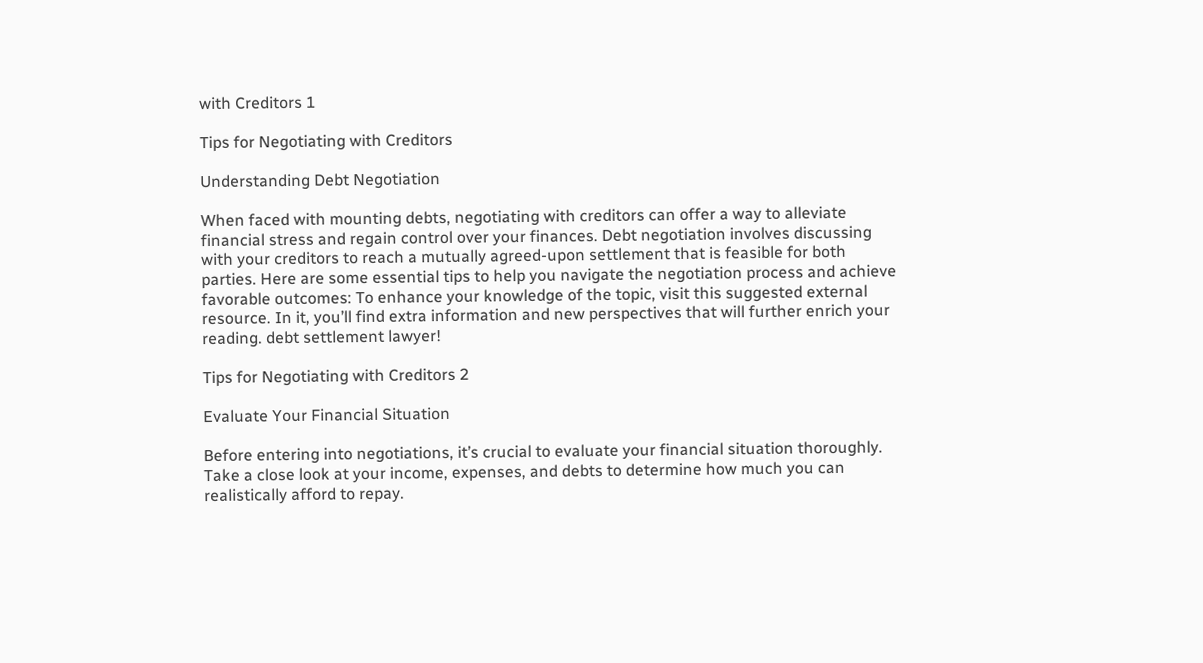with Creditors 1

Tips for Negotiating with Creditors

Understanding Debt Negotiation

When faced with mounting debts, negotiating with creditors can offer a way to alleviate financial stress and regain control over your finances. Debt negotiation involves discussing with your creditors to reach a mutually agreed-upon settlement that is feasible for both parties. Here are some essential tips to help you navigate the negotiation process and achieve favorable outcomes: To enhance your knowledge of the topic, visit this suggested external resource. In it, you’ll find extra information and new perspectives that will further enrich your reading. debt settlement lawyer!

Tips for Negotiating with Creditors 2

Evaluate Your Financial Situation

Before entering into negotiations, it’s crucial to evaluate your financial situation thoroughly. Take a close look at your income, expenses, and debts to determine how much you can realistically afford to repay.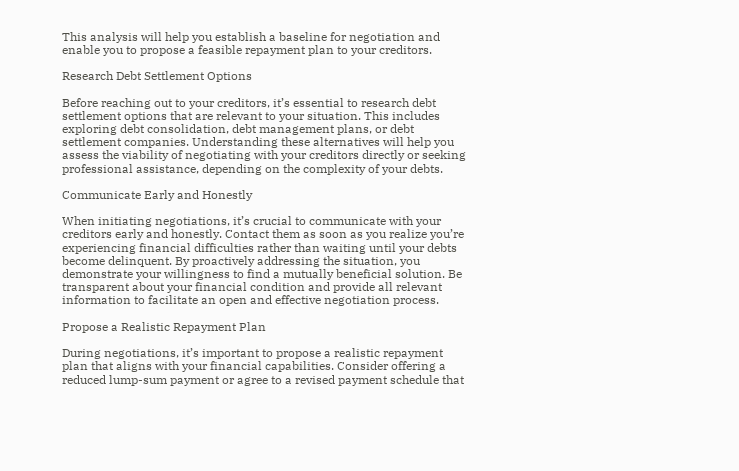This analysis will help you establish a baseline for negotiation and enable you to propose a feasible repayment plan to your creditors.

Research Debt Settlement Options

Before reaching out to your creditors, it’s essential to research debt settlement options that are relevant to your situation. This includes exploring debt consolidation, debt management plans, or debt settlement companies. Understanding these alternatives will help you assess the viability of negotiating with your creditors directly or seeking professional assistance, depending on the complexity of your debts.

Communicate Early and Honestly

When initiating negotiations, it’s crucial to communicate with your creditors early and honestly. Contact them as soon as you realize you’re experiencing financial difficulties rather than waiting until your debts become delinquent. By proactively addressing the situation, you demonstrate your willingness to find a mutually beneficial solution. Be transparent about your financial condition and provide all relevant information to facilitate an open and effective negotiation process.

Propose a Realistic Repayment Plan

During negotiations, it’s important to propose a realistic repayment plan that aligns with your financial capabilities. Consider offering a reduced lump-sum payment or agree to a revised payment schedule that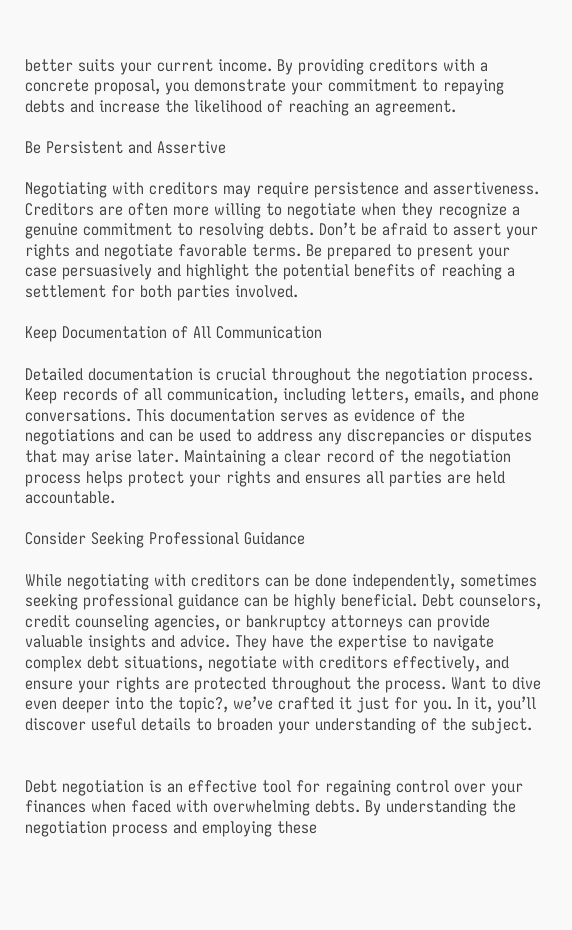better suits your current income. By providing creditors with a concrete proposal, you demonstrate your commitment to repaying debts and increase the likelihood of reaching an agreement.

Be Persistent and Assertive

Negotiating with creditors may require persistence and assertiveness. Creditors are often more willing to negotiate when they recognize a genuine commitment to resolving debts. Don’t be afraid to assert your rights and negotiate favorable terms. Be prepared to present your case persuasively and highlight the potential benefits of reaching a settlement for both parties involved.

Keep Documentation of All Communication

Detailed documentation is crucial throughout the negotiation process. Keep records of all communication, including letters, emails, and phone conversations. This documentation serves as evidence of the negotiations and can be used to address any discrepancies or disputes that may arise later. Maintaining a clear record of the negotiation process helps protect your rights and ensures all parties are held accountable.

Consider Seeking Professional Guidance

While negotiating with creditors can be done independently, sometimes seeking professional guidance can be highly beneficial. Debt counselors, credit counseling agencies, or bankruptcy attorneys can provide valuable insights and advice. They have the expertise to navigate complex debt situations, negotiate with creditors effectively, and ensure your rights are protected throughout the process. Want to dive even deeper into the topic?, we’ve crafted it just for you. In it, you’ll discover useful details to broaden your understanding of the subject.


Debt negotiation is an effective tool for regaining control over your finances when faced with overwhelming debts. By understanding the negotiation process and employing these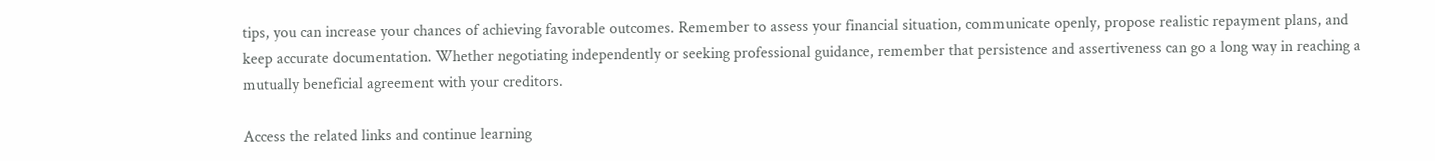tips, you can increase your chances of achieving favorable outcomes. Remember to assess your financial situation, communicate openly, propose realistic repayment plans, and keep accurate documentation. Whether negotiating independently or seeking professional guidance, remember that persistence and assertiveness can go a long way in reaching a mutually beneficial agreement with your creditors.

Access the related links and continue learning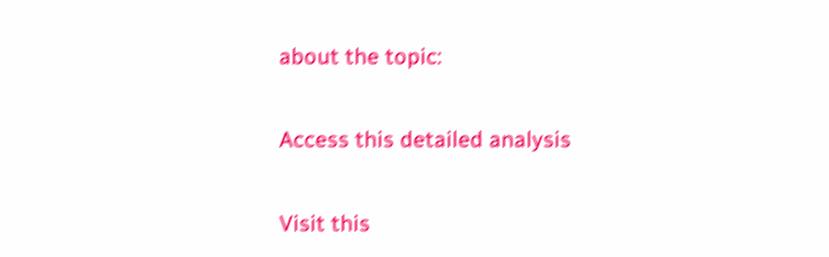about the topic:

Access this detailed analysis

Visit this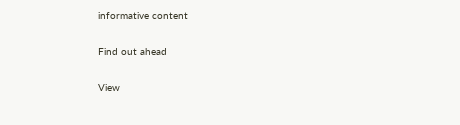informative content

Find out ahead

View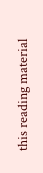this reading material